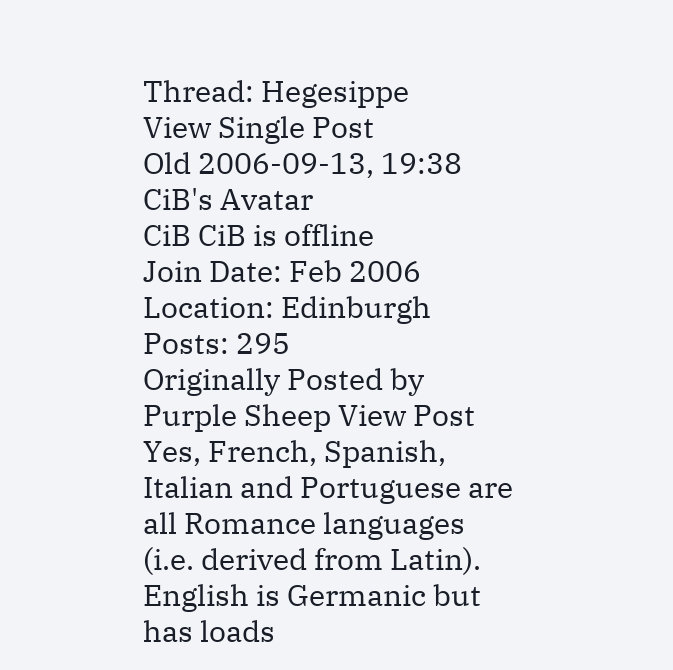Thread: Hegesippe
View Single Post
Old 2006-09-13, 19:38
CiB's Avatar
CiB CiB is offline
Join Date: Feb 2006
Location: Edinburgh
Posts: 295
Originally Posted by Purple Sheep View Post
Yes, French, Spanish, Italian and Portuguese are all Romance languages (i.e. derived from Latin). English is Germanic but has loads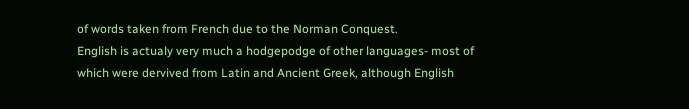of words taken from French due to the Norman Conquest.
English is actualy very much a hodgepodge of other languages- most of which were dervived from Latin and Ancient Greek, although English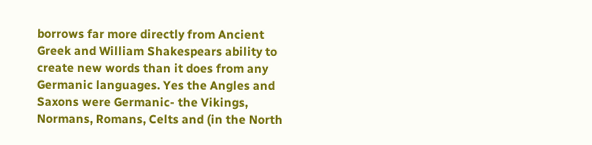borrows far more directly from Ancient Greek and William Shakespears ability to create new words than it does from any Germanic languages. Yes the Angles and Saxons were Germanic- the Vikings, Normans, Romans, Celts and (in the North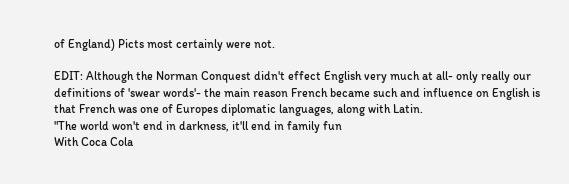of England) Picts most certainly were not.

EDIT: Although the Norman Conquest didn't effect English very much at all- only really our definitions of 'swear words'- the main reason French became such and influence on English is that French was one of Europes diplomatic languages, along with Latin.
"The world won't end in darkness, it'll end in family fun
With Coca Cola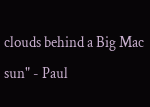clouds behind a Big Mac sun" - Paul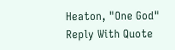Heaton, "One God"
Reply With Quote